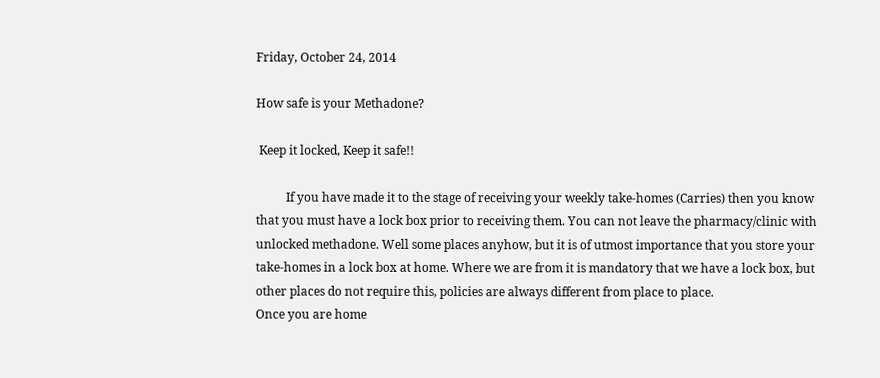Friday, October 24, 2014

How safe is your Methadone?

 Keep it locked, Keep it safe!!

          If you have made it to the stage of receiving your weekly take-homes (Carries) then you know that you must have a lock box prior to receiving them. You can not leave the pharmacy/clinic with unlocked methadone. Well some places anyhow, but it is of utmost importance that you store your take-homes in a lock box at home. Where we are from it is mandatory that we have a lock box, but other places do not require this, policies are always different from place to place.
Once you are home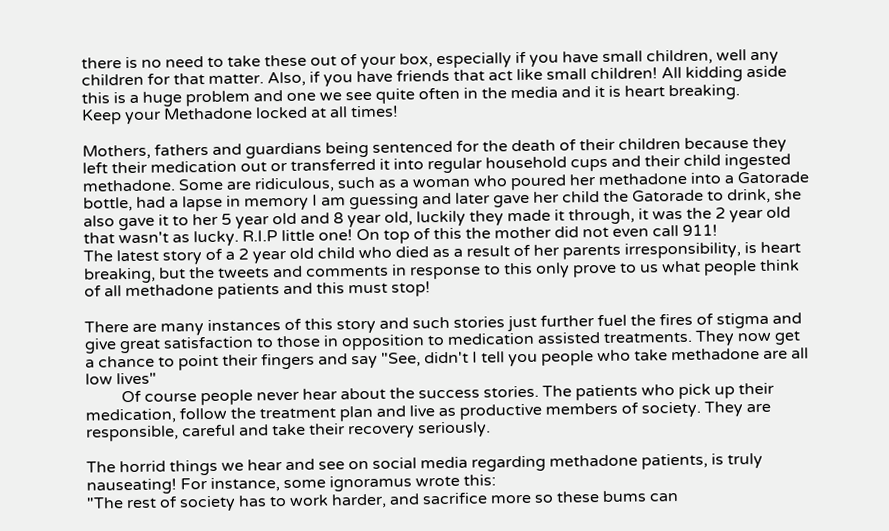there is no need to take these out of your box, especially if you have small children, well any children for that matter. Also, if you have friends that act like small children! All kidding aside this is a huge problem and one we see quite often in the media and it is heart breaking.
Keep your Methadone locked at all times!

Mothers, fathers and guardians being sentenced for the death of their children because they left their medication out or transferred it into regular household cups and their child ingested methadone. Some are ridiculous, such as a woman who poured her methadone into a Gatorade bottle, had a lapse in memory I am guessing and later gave her child the Gatorade to drink, she also gave it to her 5 year old and 8 year old, luckily they made it through, it was the 2 year old that wasn't as lucky. R.I.P little one! On top of this the mother did not even call 911!
The latest story of a 2 year old child who died as a result of her parents irresponsibility, is heart breaking, but the tweets and comments in response to this only prove to us what people think of all methadone patients and this must stop!

There are many instances of this story and such stories just further fuel the fires of stigma and give great satisfaction to those in opposition to medication assisted treatments. They now get a chance to point their fingers and say "See, didn't I tell you people who take methadone are all low lives"
         Of course people never hear about the success stories. The patients who pick up their medication, follow the treatment plan and live as productive members of society. They are responsible, careful and take their recovery seriously.

The horrid things we hear and see on social media regarding methadone patients, is truly nauseating! For instance, some ignoramus wrote this:
"The rest of society has to work harder, and sacrifice more so these bums can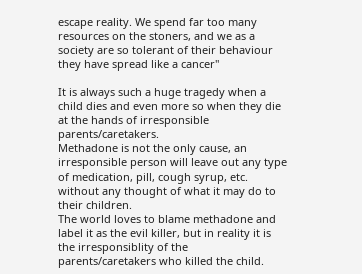escape reality. We spend far too many resources on the stoners, and we as a society are so tolerant of their behaviour they have spread like a cancer"

It is always such a huge tragedy when a child dies and even more so when they die at the hands of irresponsible parents/caretakers.
Methadone is not the only cause, an irresponsible person will leave out any type of medication, pill, cough syrup, etc. without any thought of what it may do to their children.
The world loves to blame methadone and label it as the evil killer, but in reality it is the irresponsiblity of the parents/caretakers who killed the child.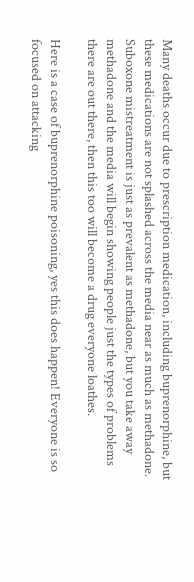Many deaths occur due to prescription medication, including buprenorphine, but these medications are not splashed across the media near as much as methadone. Suboxone mistreatment is just as prevalent as methadone, but you take away methadone and the media will begin showing people just the types of problems there are out there, then this too will become a drug everyone loathes.

Here is a case of buprenorphine poisoning, yes this does happen! Everyone is so focused on attacking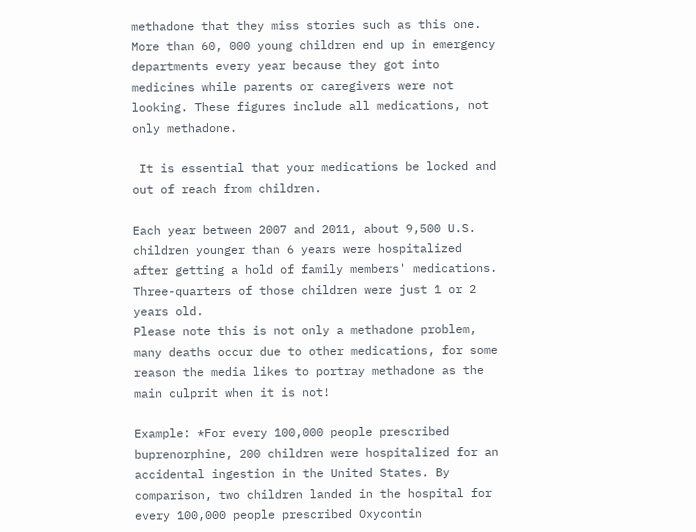methadone that they miss stories such as this one.
More than 60, 000 young children end up in emergency departments every year because they got into medicines while parents or caregivers were not looking. These figures include all medications, not only methadone.

 It is essential that your medications be locked and out of reach from children.

Each year between 2007 and 2011, about 9,500 U.S. children younger than 6 years were hospitalized after getting a hold of family members' medications. Three-quarters of those children were just 1 or 2 years old.
Please note this is not only a methadone problem, many deaths occur due to other medications, for some reason the media likes to portray methadone as the main culprit when it is not!

Example: *For every 100,000 people prescribed buprenorphine, 200 children were hospitalized for an accidental ingestion in the United States. By comparison, two children landed in the hospital for every 100,000 people prescribed Oxycontin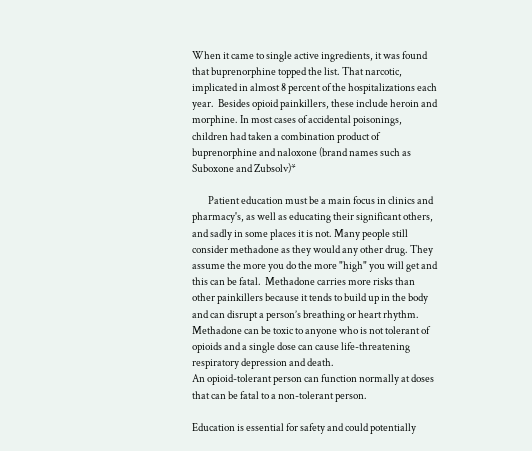When it came to single active ingredients, it was found that buprenorphine topped the list. That narcotic, implicated in almost 8 percent of the hospitalizations each year.  Besides opioid painkillers, these include heroin and morphine. In most cases of accidental poisonings, children had taken a combination product of buprenorphine and naloxone (brand names such as Suboxone and Zubsolv)*

        Patient education must be a main focus in clinics and pharmacy's, as well as educating their significant others, and sadly in some places it is not. Many people still consider methadone as they would any other drug. They assume the more you do the more "high" you will get and this can be fatal.  Methadone carries more risks than other painkillers because it tends to build up in the body and can disrupt a person’s breathing or heart rhythm.
Methadone can be toxic to anyone who is not tolerant of opioids and a single dose can cause life-threatening respiratory depression and death.
An opioid-tolerant person can function normally at doses that can be fatal to a non-tolerant person.

Education is essential for safety and could potentially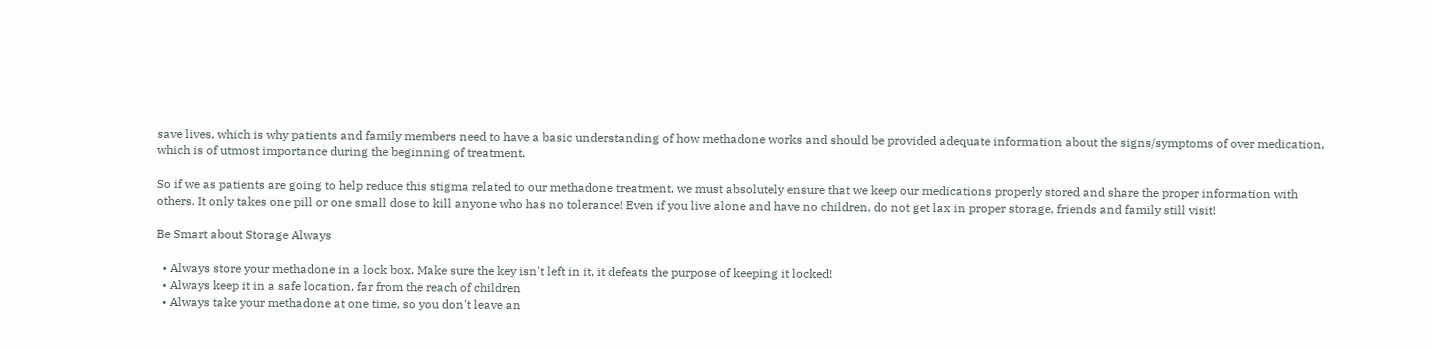save lives, which is why patients and family members need to have a basic understanding of how methadone works and should be provided adequate information about the signs/symptoms of over medication, which is of utmost importance during the beginning of treatment.

So if we as patients are going to help reduce this stigma related to our methadone treatment, we must absolutely ensure that we keep our medications properly stored and share the proper information with others. It only takes one pill or one small dose to kill anyone who has no tolerance! Even if you live alone and have no children, do not get lax in proper storage, friends and family still visit!

Be Smart about Storage Always

  • Always store your methadone in a lock box. Make sure the key isn't left in it, it defeats the purpose of keeping it locked!
  • Always keep it in a safe location, far from the reach of children
  • Always take your methadone at one time, so you don't leave an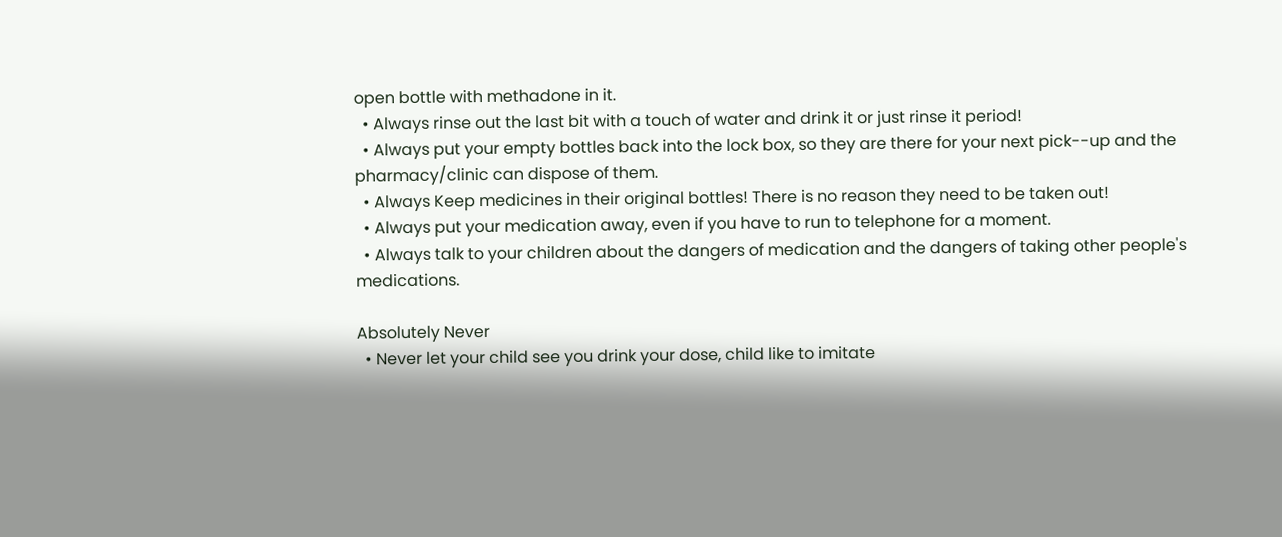open bottle with methadone in it.
  • Always rinse out the last bit with a touch of water and drink it or just rinse it period!
  • Always put your empty bottles back into the lock box, so they are there for your next pick--up and the pharmacy/clinic can dispose of them.
  • Always Keep medicines in their original bottles! There is no reason they need to be taken out!
  • Always put your medication away, even if you have to run to telephone for a moment.
  • Always talk to your children about the dangers of medication and the dangers of taking other people's medications.

Absolutely Never
  • Never let your child see you drink your dose, child like to imitate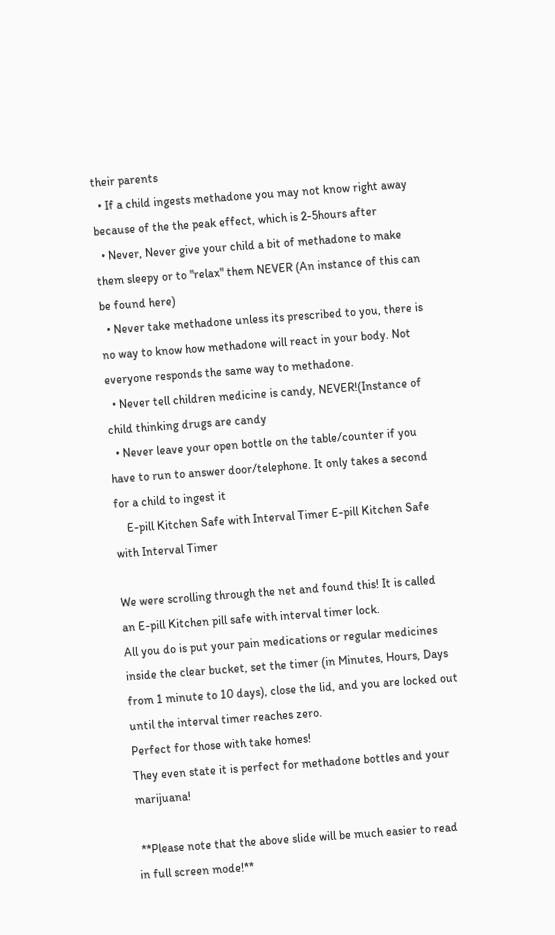their parents
  • If a child ingests methadone you may not know right away because of the the peak effect, which is 2-5hours after
  • Never, Never give your child a bit of methadone to make them sleepy or to "relax" them NEVER (An instance of this can be found here)
  • Never take methadone unless its prescribed to you, there is no way to know how methadone will react in your body. Not everyone responds the same way to methadone.
  • Never tell children medicine is candy, NEVER!(Instance of child thinking drugs are candy
  • Never leave your open bottle on the table/counter if you have to run to answer door/telephone. It only takes a second for a child to ingest it
    E-pill Kitchen Safe with Interval Timer E-pill Kitchen Safe with Interval Timer

We were scrolling through the net and found this! It is called an E-pill Kitchen pill safe with interval timer lock.
All you do is put your pain medications or regular medicines inside the clear bucket, set the timer (in Minutes, Hours, Days from 1 minute to 10 days), close the lid, and you are locked out until the interval timer reaches zero.
Perfect for those with take homes!
They even state it is perfect for methadone bottles and your marijuana!

 **Please note that the above slide will be much easier to read in full screen mode!**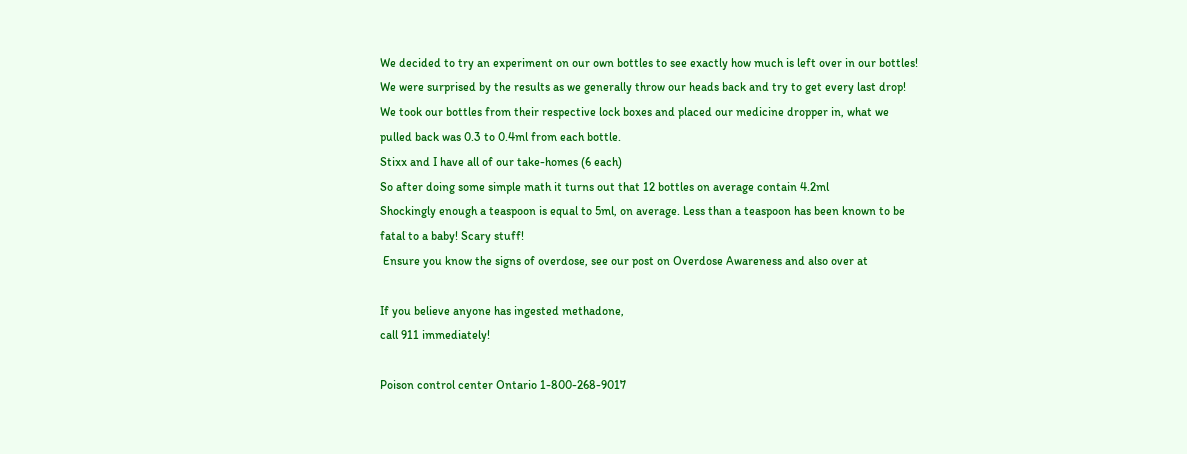We decided to try an experiment on our own bottles to see exactly how much is left over in our bottles! We were surprised by the results as we generally throw our heads back and try to get every last drop! We took our bottles from their respective lock boxes and placed our medicine dropper in, what we pulled back was 0.3 to 0.4ml from each bottle.
Stixx and I have all of our take-homes (6 each)
So after doing some simple math it turns out that 12 bottles on average contain 4.2ml
Shockingly enough a teaspoon is equal to 5ml, on average. Less than a teaspoon has been known to be fatal to a baby! Scary stuff!
 Ensure you know the signs of overdose, see our post on Overdose Awareness and also over at

If you believe anyone has ingested methadone,
call 911 immediately!

Poison control center Ontario 1-800-268-9017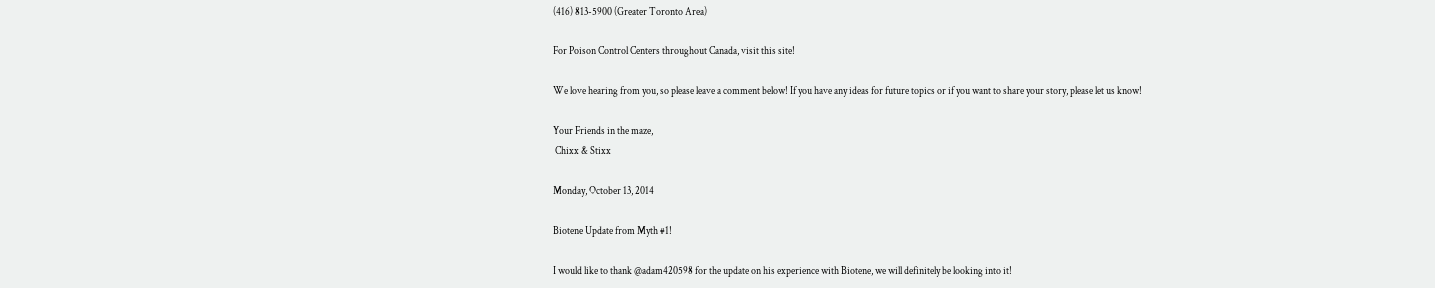(416) 813-5900 (Greater Toronto Area)

For Poison Control Centers throughout Canada, visit this site!

We love hearing from you, so please leave a comment below! If you have any ideas for future topics or if you want to share your story, please let us know!

Your Friends in the maze,
 Chixx & Stixx

Monday, October 13, 2014

Biotene Update from Myth #1!

I would like to thank @adam420598 for the update on his experience with Biotene, we will definitely be looking into it!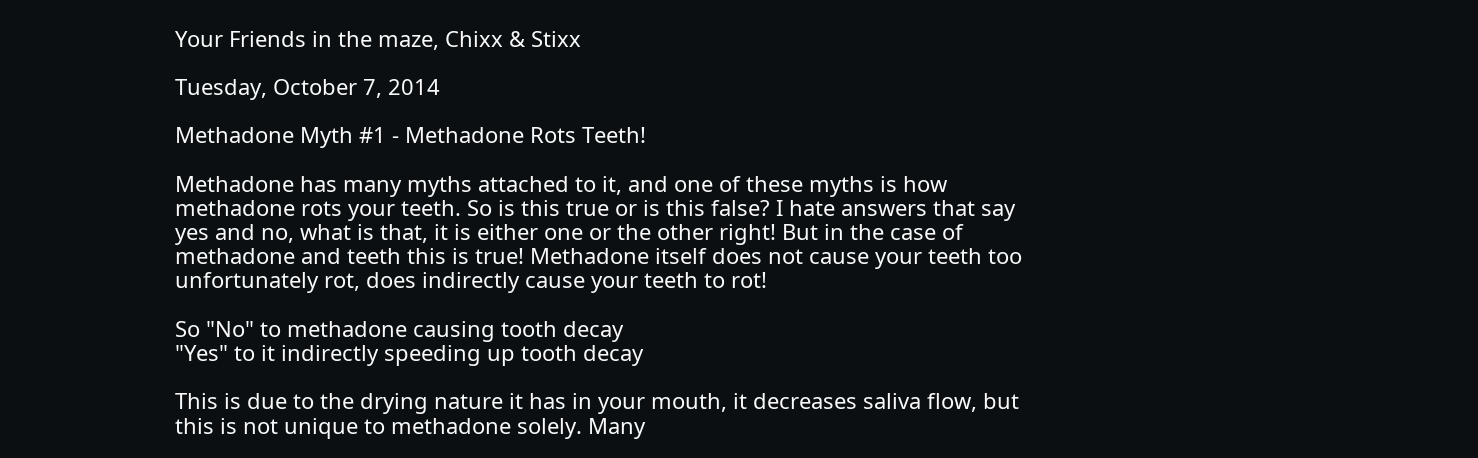Your Friends in the maze, Chixx & Stixx

Tuesday, October 7, 2014

Methadone Myth #1 - Methadone Rots Teeth!

Methadone has many myths attached to it, and one of these myths is how methadone rots your teeth. So is this true or is this false? I hate answers that say yes and no, what is that, it is either one or the other right! But in the case of methadone and teeth this is true! Methadone itself does not cause your teeth too unfortunately rot, does indirectly cause your teeth to rot!

So "No" to methadone causing tooth decay
"Yes" to it indirectly speeding up tooth decay

This is due to the drying nature it has in your mouth, it decreases saliva flow, but this is not unique to methadone solely. Many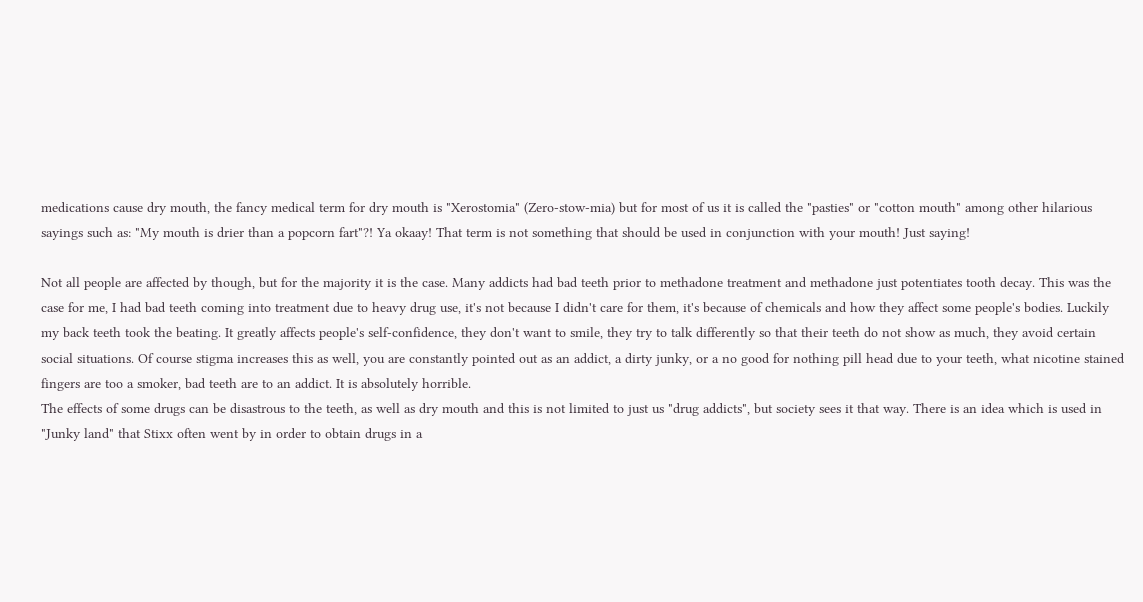medications cause dry mouth, the fancy medical term for dry mouth is "Xerostomia" (Zero-stow-mia) but for most of us it is called the "pasties" or "cotton mouth" among other hilarious sayings such as: "My mouth is drier than a popcorn fart"?! Ya okaay! That term is not something that should be used in conjunction with your mouth! Just saying!

Not all people are affected by though, but for the majority it is the case. Many addicts had bad teeth prior to methadone treatment and methadone just potentiates tooth decay. This was the case for me, I had bad teeth coming into treatment due to heavy drug use, it's not because I didn't care for them, it's because of chemicals and how they affect some people's bodies. Luckily my back teeth took the beating. It greatly affects people's self-confidence, they don't want to smile, they try to talk differently so that their teeth do not show as much, they avoid certain social situations. Of course stigma increases this as well, you are constantly pointed out as an addict, a dirty junky, or a no good for nothing pill head due to your teeth, what nicotine stained fingers are too a smoker, bad teeth are to an addict. It is absolutely horrible.
The effects of some drugs can be disastrous to the teeth, as well as dry mouth and this is not limited to just us "drug addicts", but society sees it that way. There is an idea which is used in "Junky land" that Stixx often went by in order to obtain drugs in a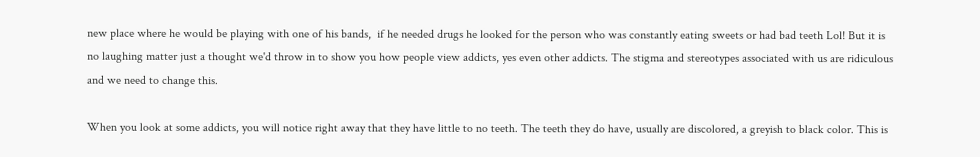new place where he would be playing with one of his bands,  if he needed drugs he looked for the person who was constantly eating sweets or had bad teeth Lol! But it is no laughing matter just a thought we'd throw in to show you how people view addicts, yes even other addicts. The stigma and stereotypes associated with us are ridiculous and we need to change this.

When you look at some addicts, you will notice right away that they have little to no teeth. The teeth they do have, usually are discolored, a greyish to black color. This is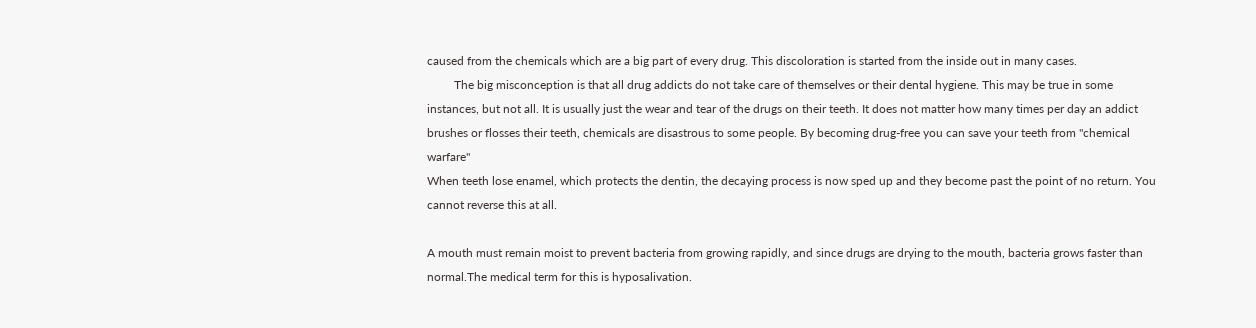caused from the chemicals which are a big part of every drug. This discoloration is started from the inside out in many cases.
         The big misconception is that all drug addicts do not take care of themselves or their dental hygiene. This may be true in some instances, but not all. It is usually just the wear and tear of the drugs on their teeth. It does not matter how many times per day an addict brushes or flosses their teeth, chemicals are disastrous to some people. By becoming drug-free you can save your teeth from "chemical warfare"
When teeth lose enamel, which protects the dentin, the decaying process is now sped up and they become past the point of no return. You cannot reverse this at all.

A mouth must remain moist to prevent bacteria from growing rapidly, and since drugs are drying to the mouth, bacteria grows faster than normal.The medical term for this is hyposalivation.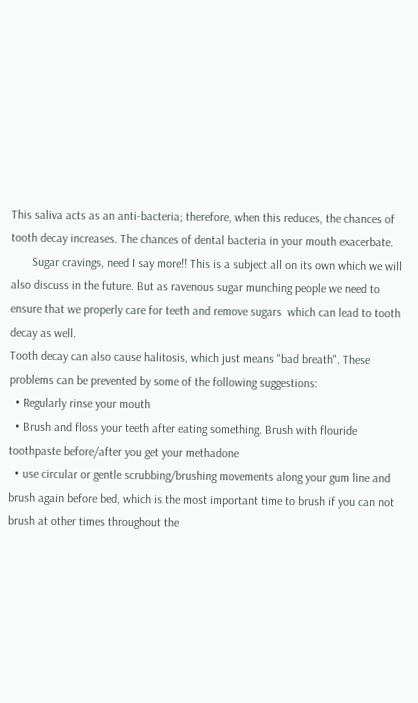This saliva acts as an anti-bacteria; therefore, when this reduces, the chances of tooth decay increases. The chances of dental bacteria in your mouth exacerbate.
       Sugar cravings, need I say more!! This is a subject all on its own which we will also discuss in the future. But as ravenous sugar munching people we need to ensure that we properly care for teeth and remove sugars  which can lead to tooth decay as well.
Tooth decay can also cause halitosis, which just means "bad breath". These problems can be prevented by some of the following suggestions:
  • Regularly rinse your mouth
  • Brush and floss your teeth after eating something. Brush with flouride toothpaste before/after you get your methadone
  • use circular or gentle scrubbing/brushing movements along your gum line and brush again before bed, which is the most important time to brush if you can not brush at other times throughout the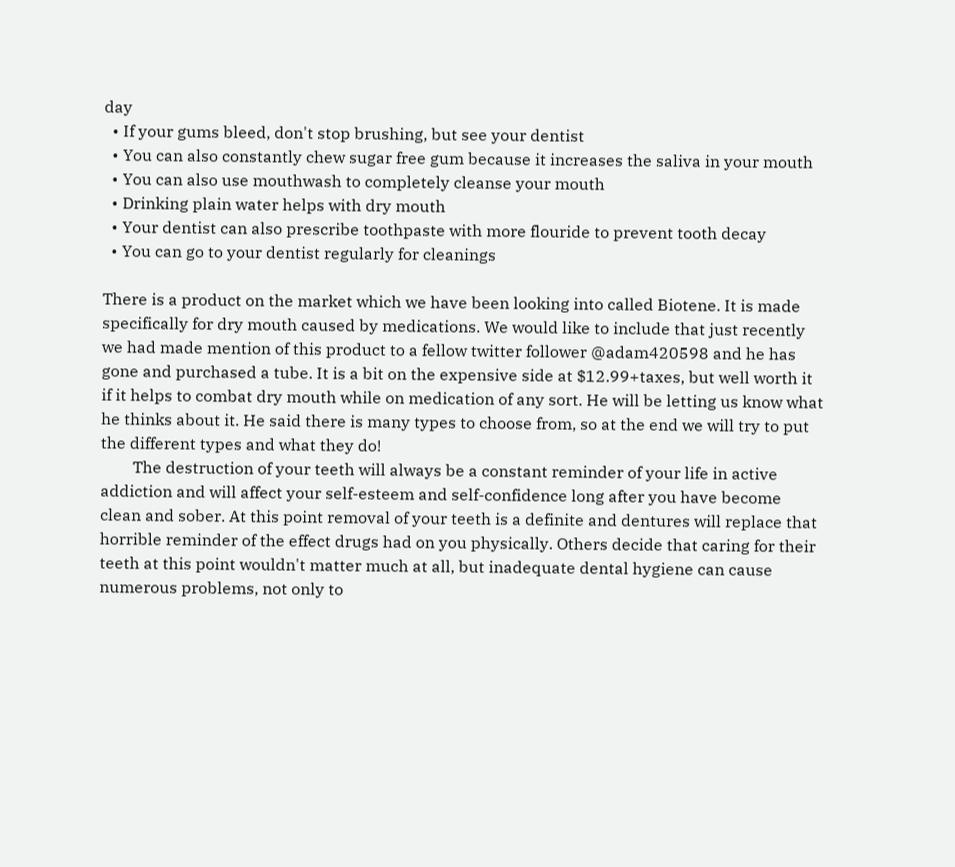day
  • If your gums bleed, don't stop brushing, but see your dentist
  • You can also constantly chew sugar free gum because it increases the saliva in your mouth
  • You can also use mouthwash to completely cleanse your mouth
  • Drinking plain water helps with dry mouth
  • Your dentist can also prescribe toothpaste with more flouride to prevent tooth decay
  • You can go to your dentist regularly for cleanings

There is a product on the market which we have been looking into called Biotene. It is made specifically for dry mouth caused by medications. We would like to include that just recently we had made mention of this product to a fellow twitter follower @adam420598 and he has gone and purchased a tube. It is a bit on the expensive side at $12.99+taxes, but well worth it if it helps to combat dry mouth while on medication of any sort. He will be letting us know what he thinks about it. He said there is many types to choose from, so at the end we will try to put the different types and what they do!
        The destruction of your teeth will always be a constant reminder of your life in active addiction and will affect your self-esteem and self-confidence long after you have become clean and sober. At this point removal of your teeth is a definite and dentures will replace that horrible reminder of the effect drugs had on you physically. Others decide that caring for their teeth at this point wouldn't matter much at all, but inadequate dental hygiene can cause numerous problems, not only to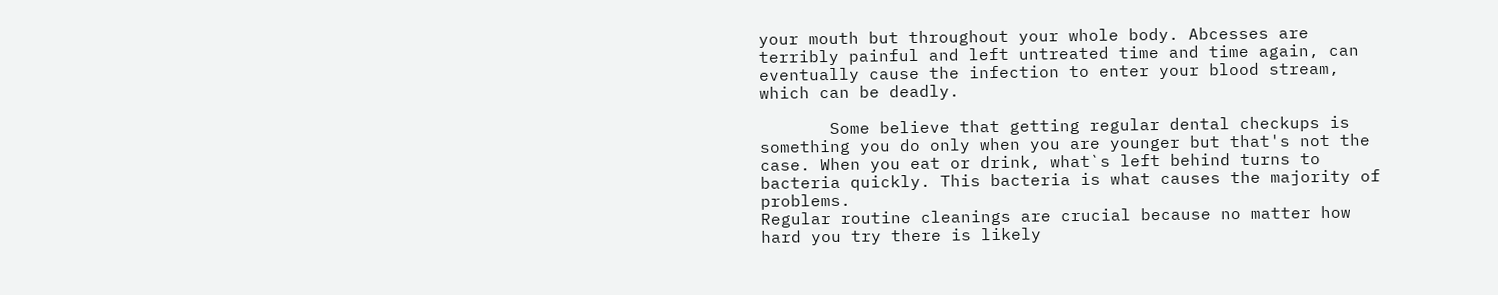your mouth but throughout your whole body. Abcesses are terribly painful and left untreated time and time again, can eventually cause the infection to enter your blood stream, which can be deadly.

       Some believe that getting regular dental checkups is something you do only when you are younger but that's not the case. When you eat or drink, what`s left behind turns to bacteria quickly. This bacteria is what causes the majority of problems.
Regular routine cleanings are crucial because no matter how hard you try there is likely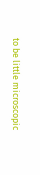to be little microscopic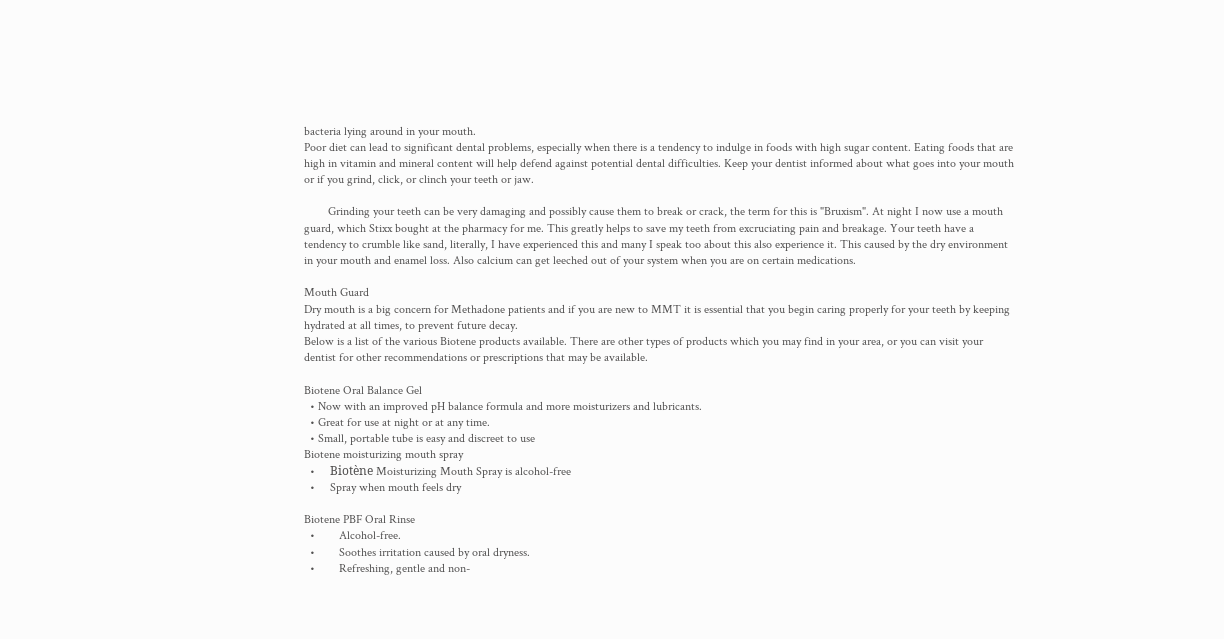bacteria lying around in your mouth.
Poor diet can lead to significant dental problems, especially when there is a tendency to indulge in foods with high sugar content. Eating foods that are high in vitamin and mineral content will help defend against potential dental difficulties. Keep your dentist informed about what goes into your mouth or if you grind, click, or clinch your teeth or jaw.

        Grinding your teeth can be very damaging and possibly cause them to break or crack, the term for this is "Bruxism". At night I now use a mouth guard, which Stixx bought at the pharmacy for me. This greatly helps to save my teeth from excruciating pain and breakage. Your teeth have a tendency to crumble like sand, literally, I have experienced this and many I speak too about this also experience it. This caused by the dry environment in your mouth and enamel loss. Also calcium can get leeched out of your system when you are on certain medications.

Mouth Guard
Dry mouth is a big concern for Methadone patients and if you are new to MMT it is essential that you begin caring properly for your teeth by keeping hydrated at all times, to prevent future decay.
Below is a list of the various Biotene products available. There are other types of products which you may find in your area, or you can visit your dentist for other recommendations or prescriptions that may be available.

Biotene Oral Balance Gel
  • Now with an improved pH balance formula and more moisturizers and lubricants.
  • Great for use at night or at any time.
  • Small, portable tube is easy and discreet to use
Biotene moisturizing mouth spray
  •     Biotène Moisturizing Mouth Spray is alcohol-free
  •     Spray when mouth feels dry

Biotene PBF Oral Rinse
  •        Alcohol-free.
  •        Soothes irritation caused by oral dryness.
  •        Refreshing, gentle and non-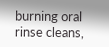burning oral rinse cleans,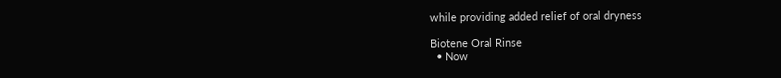while providing added relief of oral dryness

Biotene Oral Rinse
  • Now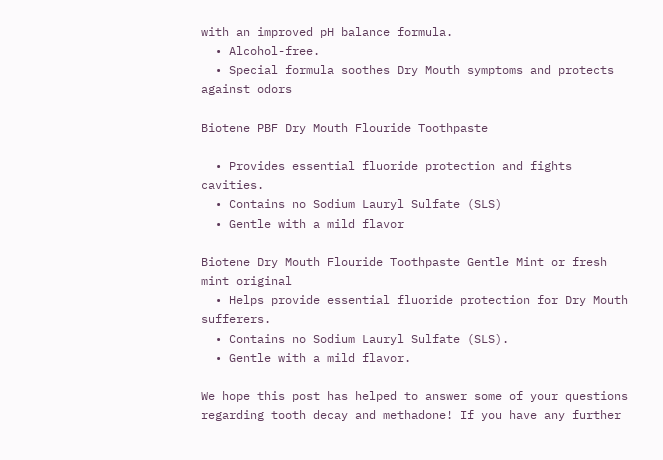with an improved pH balance formula.
  • Alcohol-free.
  • Special formula soothes Dry Mouth symptoms and protects against odors

Biotene PBF Dry Mouth Flouride Toothpaste

  • Provides essential fluoride protection and fights cavities.
  • Contains no Sodium Lauryl Sulfate (SLS)
  • Gentle with a mild flavor

Biotene Dry Mouth Flouride Toothpaste Gentle Mint or fresh mint original
  • Helps provide essential fluoride protection for Dry Mouth sufferers.
  • Contains no Sodium Lauryl Sulfate (SLS).
  • Gentle with a mild flavor.

We hope this post has helped to answer some of your questions regarding tooth decay and methadone! If you have any further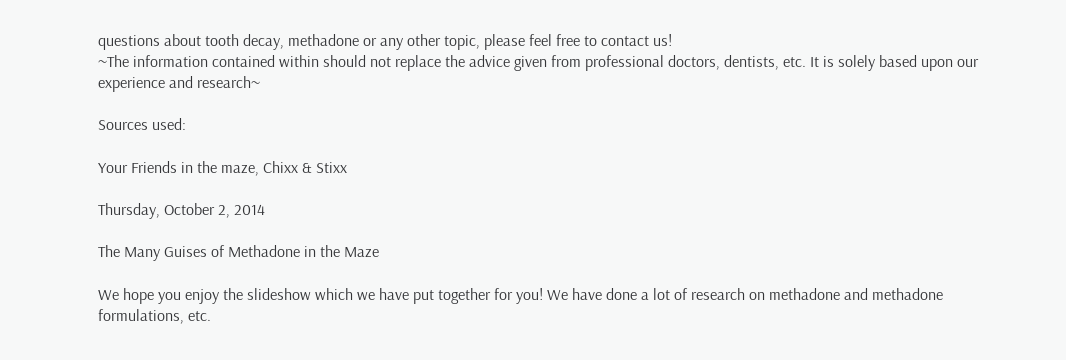questions about tooth decay, methadone or any other topic, please feel free to contact us!
~The information contained within should not replace the advice given from professional doctors, dentists, etc. It is solely based upon our experience and research~

Sources used:

Your Friends in the maze, Chixx & Stixx

Thursday, October 2, 2014

The Many Guises of Methadone in the Maze

We hope you enjoy the slideshow which we have put together for you! We have done a lot of research on methadone and methadone formulations, etc.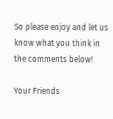So please enjoy and let us know what you think in the comments below!

Your Friends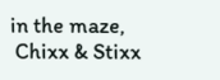in the maze,
 Chixx & Stixx